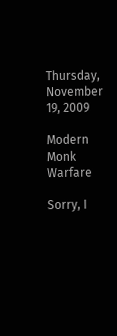Thursday, November 19, 2009

Modern Monk Warfare

Sorry, I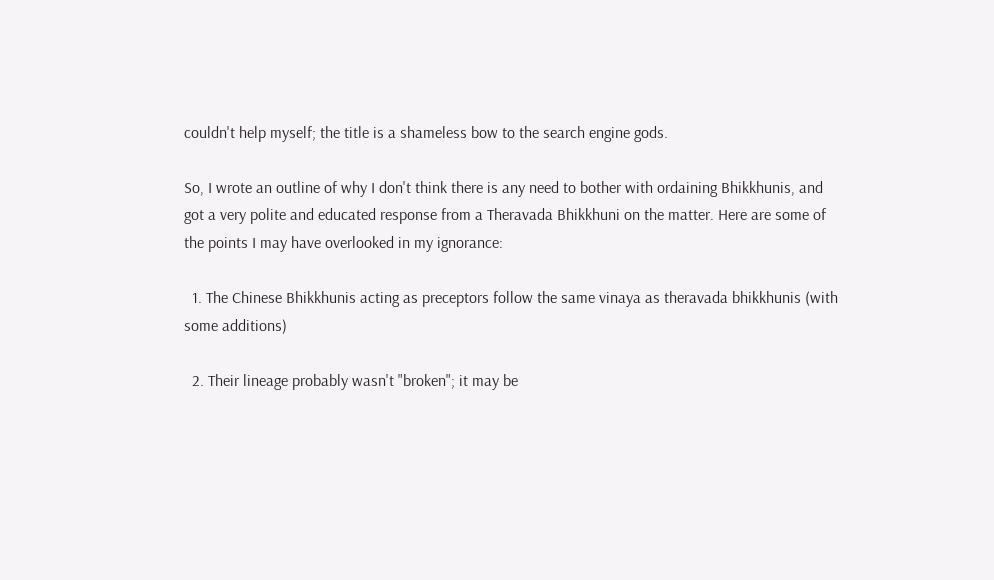couldn't help myself; the title is a shameless bow to the search engine gods.

So, I wrote an outline of why I don't think there is any need to bother with ordaining Bhikkhunis, and got a very polite and educated response from a Theravada Bhikkhuni on the matter. Here are some of the points I may have overlooked in my ignorance:

  1. The Chinese Bhikkhunis acting as preceptors follow the same vinaya as theravada bhikkhunis (with some additions)

  2. Their lineage probably wasn't "broken"; it may be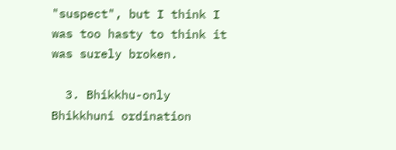"suspect", but I think I was too hasty to think it was surely broken.

  3. Bhikkhu-only Bhikkhuni ordination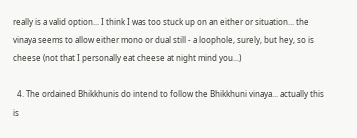really is a valid option... I think I was too stuck up on an either or situation... the vinaya seems to allow either mono or dual still - a loophole, surely, but hey, so is cheese (not that I personally eat cheese at night mind you...)

  4. The ordained Bhikkhunis do intend to follow the Bhikkhuni vinaya... actually this is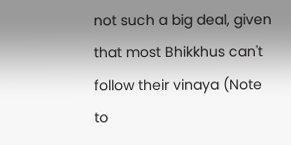not such a big deal, given that most Bhikkhus can't follow their vinaya (Note to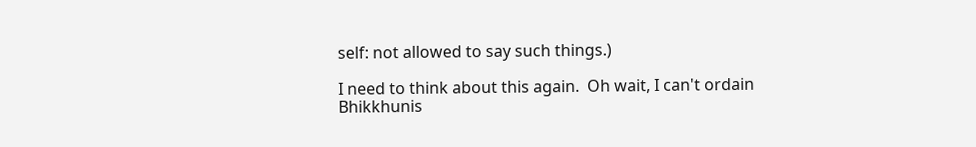self: not allowed to say such things.)

I need to think about this again.  Oh wait, I can't ordain Bhikkhunis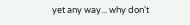yet any way... why don't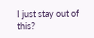I just stay out of this?